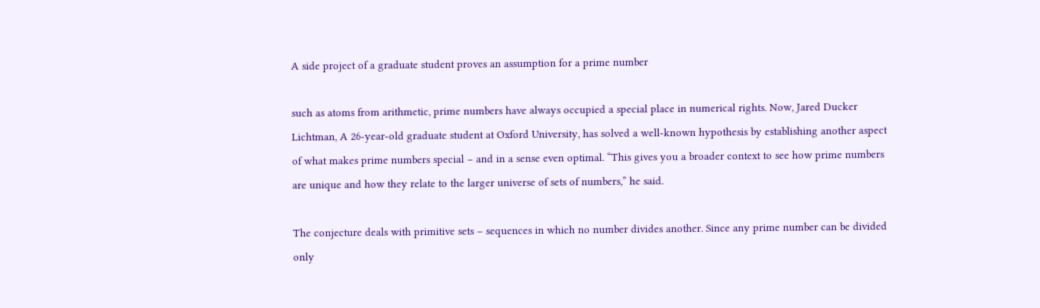A side project of a graduate student proves an assumption for a prime number

such as atoms from arithmetic, prime numbers have always occupied a special place in numerical rights. Now, Jared Ducker Lichtman, A 26-year-old graduate student at Oxford University, has solved a well-known hypothesis by establishing another aspect of what makes prime numbers special – and in a sense even optimal. “This gives you a broader context to see how prime numbers are unique and how they relate to the larger universe of sets of numbers,” he said.

The conjecture deals with primitive sets – sequences in which no number divides another. Since any prime number can be divided only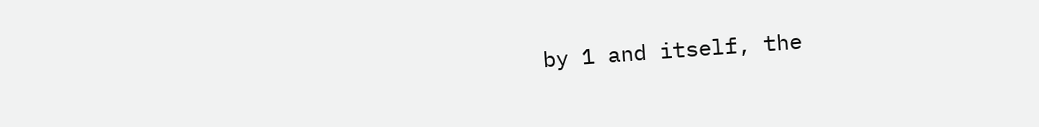by 1 and itself, the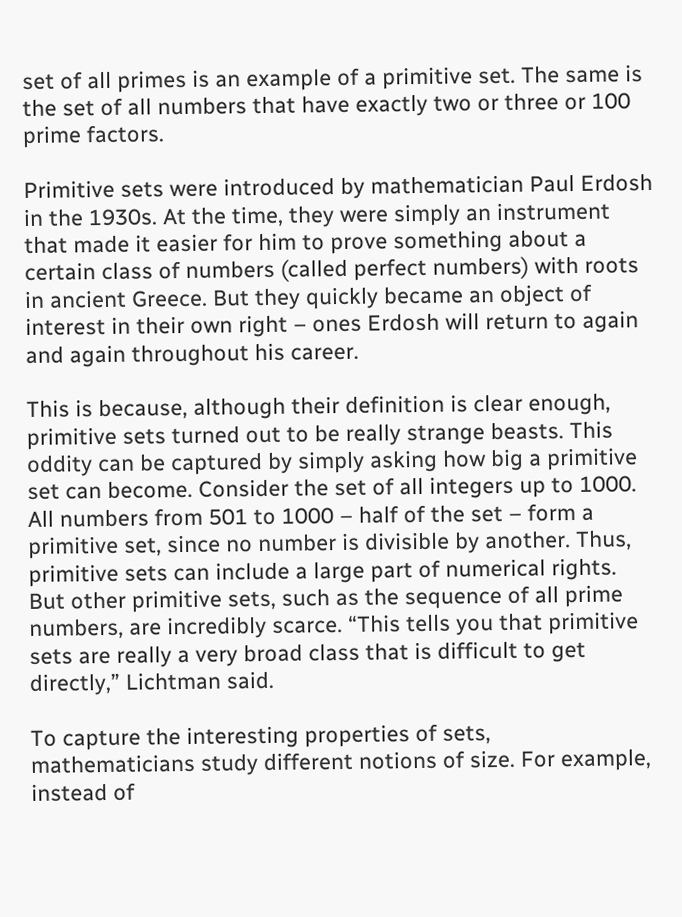set of all primes is an example of a primitive set. The same is the set of all numbers that have exactly two or three or 100 prime factors.

Primitive sets were introduced by mathematician Paul Erdosh in the 1930s. At the time, they were simply an instrument that made it easier for him to prove something about a certain class of numbers (called perfect numbers) with roots in ancient Greece. But they quickly became an object of interest in their own right – ones Erdosh will return to again and again throughout his career.

This is because, although their definition is clear enough, primitive sets turned out to be really strange beasts. This oddity can be captured by simply asking how big a primitive set can become. Consider the set of all integers up to 1000. All numbers from 501 to 1000 – half of the set – form a primitive set, since no number is divisible by another. Thus, primitive sets can include a large part of numerical rights. But other primitive sets, such as the sequence of all prime numbers, are incredibly scarce. “This tells you that primitive sets are really a very broad class that is difficult to get directly,” Lichtman said.

To capture the interesting properties of sets, mathematicians study different notions of size. For example, instead of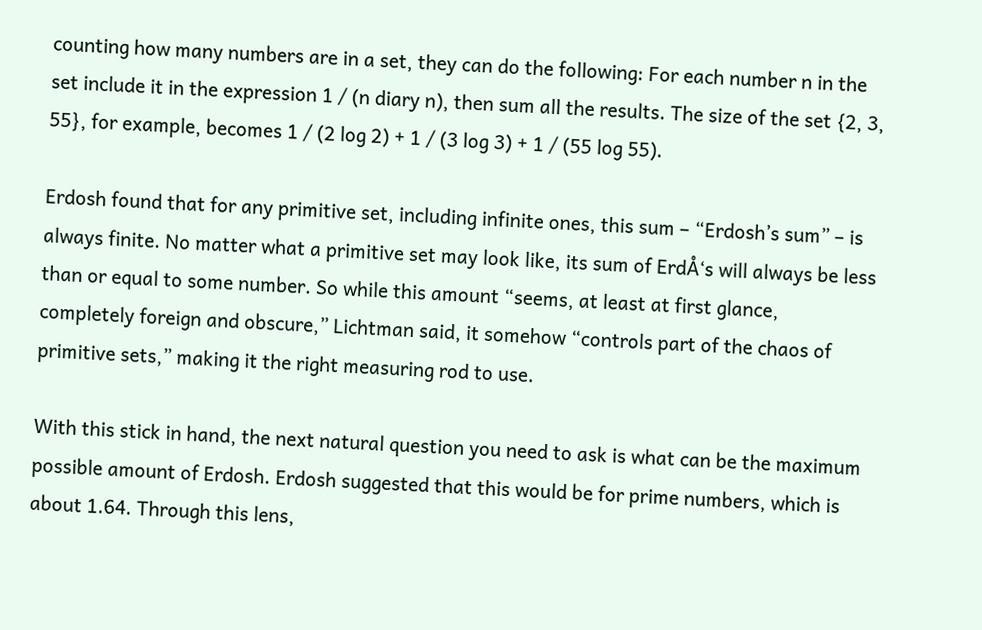counting how many numbers are in a set, they can do the following: For each number n in the set include it in the expression 1 / (n diary n), then sum all the results. The size of the set {2, 3, 55}, for example, becomes 1 / (2 log 2) + 1 / (3 log 3) + 1 / (55 log 55).

Erdosh found that for any primitive set, including infinite ones, this sum – “Erdosh’s sum” – is always finite. No matter what a primitive set may look like, its sum of ErdÅ‘s will always be less than or equal to some number. So while this amount “seems, at least at first glance, completely foreign and obscure,” Lichtman said, it somehow “controls part of the chaos of primitive sets,” making it the right measuring rod to use.

With this stick in hand, the next natural question you need to ask is what can be the maximum possible amount of Erdosh. Erdosh suggested that this would be for prime numbers, which is about 1.64. Through this lens,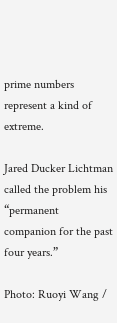prime numbers represent a kind of extreme.

Jared Ducker Lichtman called the problem his “permanent companion for the past four years.”

Photo: Ruoyi Wang /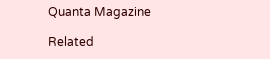Quanta Magazine

Related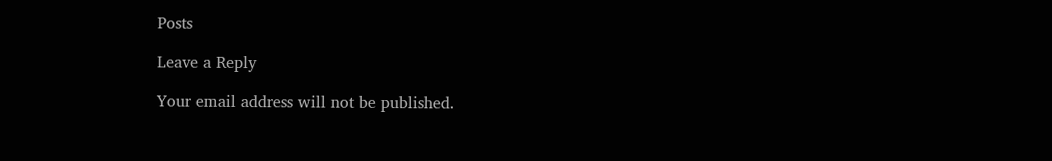Posts

Leave a Reply

Your email address will not be published.